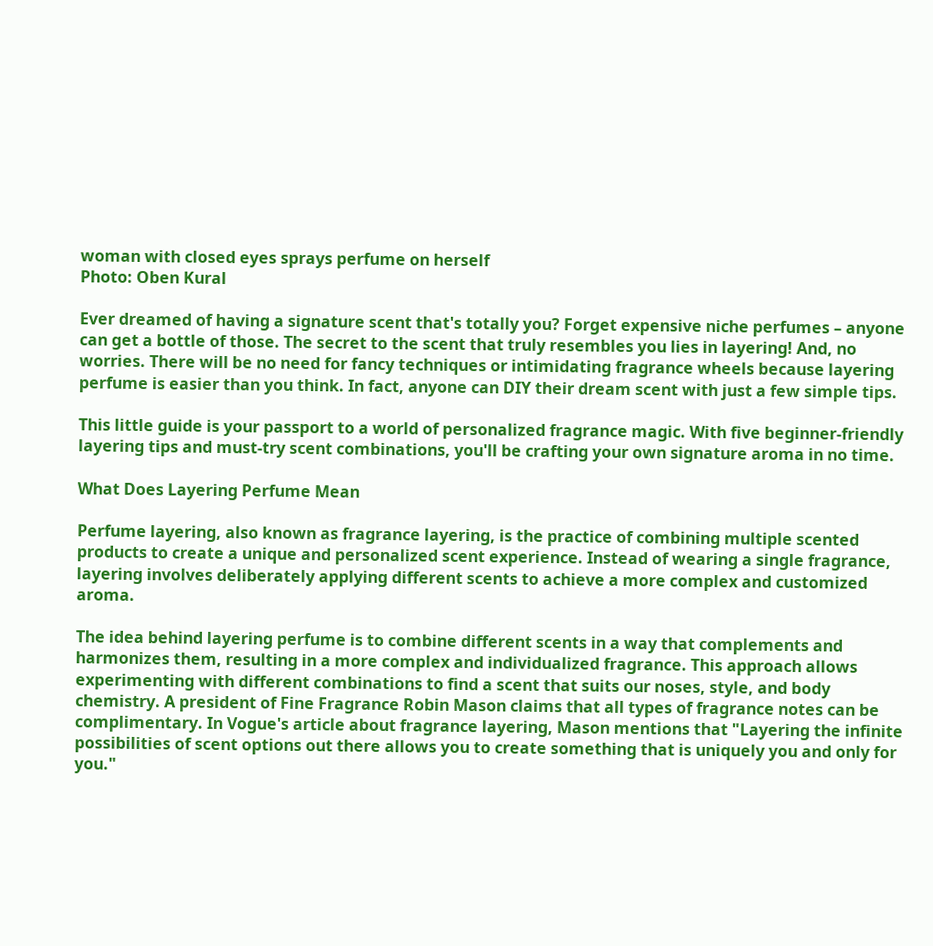woman with closed eyes sprays perfume on herself
Photo: Oben Kural

Ever dreamed of having a signature scent that's totally you? Forget expensive niche perfumes – anyone can get a bottle of those. The secret to the scent that truly resembles you lies in layering! And, no worries. There will be no need for fancy techniques or intimidating fragrance wheels because layering perfume is easier than you think. In fact, anyone can DIY their dream scent with just a few simple tips.

This little guide is your passport to a world of personalized fragrance magic. With five beginner-friendly layering tips and must-try scent combinations, you'll be crafting your own signature aroma in no time.

What Does Layering Perfume Mean

Perfume layering, also known as fragrance layering, is the practice of combining multiple scented products to create a unique and personalized scent experience. Instead of wearing a single fragrance, layering involves deliberately applying different scents to achieve a more complex and customized aroma.

The idea behind layering perfume is to combine different scents in a way that complements and harmonizes them, resulting in a more complex and individualized fragrance. This approach allows experimenting with different combinations to find a scent that suits our noses, style, and body chemistry. A president of Fine Fragrance Robin Mason claims that all types of fragrance notes can be complimentary. In Vogue's article about fragrance layering, Mason mentions that "Layering the infinite possibilities of scent options out there allows you to create something that is uniquely you and only for you."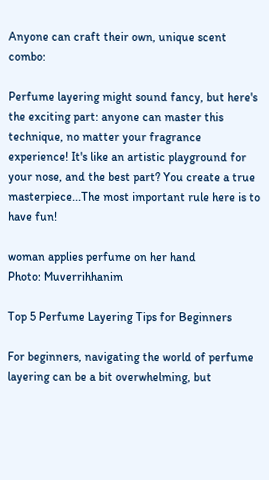Anyone can craft their own, unique scent combo:

Perfume layering might sound fancy, but here's the exciting part: anyone can master this technique, no matter your fragrance experience! It's like an artistic playground for your nose, and the best part? You create a true masterpiece...The most important rule here is to have fun!

woman applies perfume on her hand
Photo: Muverrihhanim

Top 5 Perfume Layering Tips for Beginners

For beginners, navigating the world of perfume layering can be a bit overwhelming, but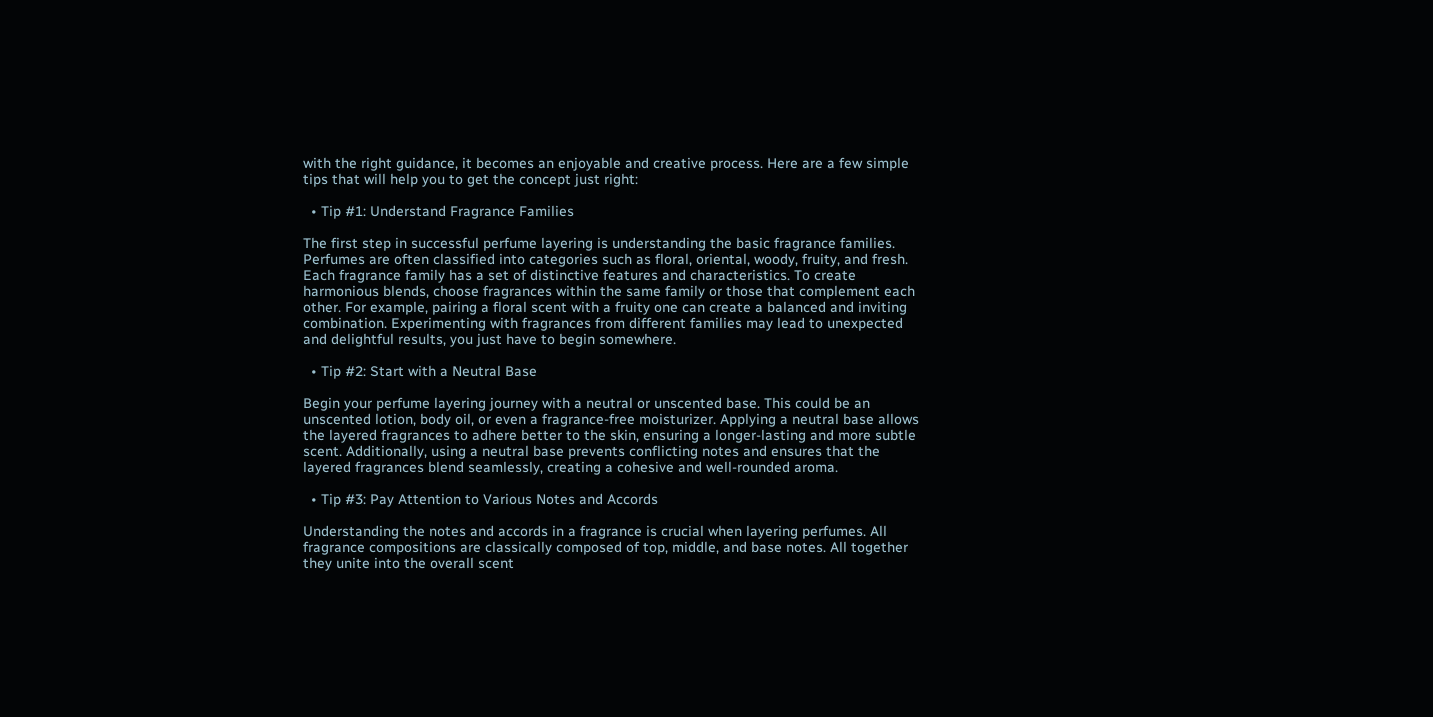with the right guidance, it becomes an enjoyable and creative process. Here are a few simple tips that will help you to get the concept just right:

  • Tip #1: Understand Fragrance Families

The first step in successful perfume layering is understanding the basic fragrance families. Perfumes are often classified into categories such as floral, oriental, woody, fruity, and fresh. Each fragrance family has a set of distinctive features and characteristics. To create harmonious blends, choose fragrances within the same family or those that complement each other. For example, pairing a floral scent with a fruity one can create a balanced and inviting combination. Experimenting with fragrances from different families may lead to unexpected and delightful results, you just have to begin somewhere.

  • Tip #2: Start with a Neutral Base

Begin your perfume layering journey with a neutral or unscented base. This could be an unscented lotion, body oil, or even a fragrance-free moisturizer. Applying a neutral base allows the layered fragrances to adhere better to the skin, ensuring a longer-lasting and more subtle scent. Additionally, using a neutral base prevents conflicting notes and ensures that the layered fragrances blend seamlessly, creating a cohesive and well-rounded aroma.

  • Tip #3: Pay Attention to Various Notes and Accords

Understanding the notes and accords in a fragrance is crucial when layering perfumes. All fragrance compositions are classically composed of top, middle, and base notes. All together they unite into the overall scent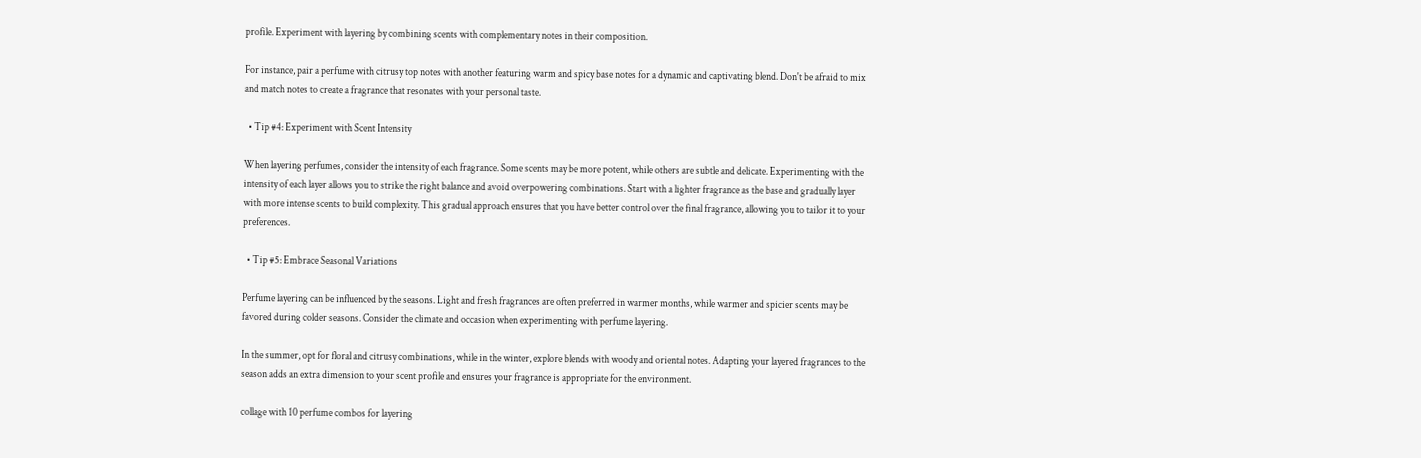profile. Experiment with layering by combining scents with complementary notes in their composition.

For instance, pair a perfume with citrusy top notes with another featuring warm and spicy base notes for a dynamic and captivating blend. Don't be afraid to mix and match notes to create a fragrance that resonates with your personal taste.

  • Tip #4: Experiment with Scent Intensity

When layering perfumes, consider the intensity of each fragrance. Some scents may be more potent, while others are subtle and delicate. Experimenting with the intensity of each layer allows you to strike the right balance and avoid overpowering combinations. Start with a lighter fragrance as the base and gradually layer with more intense scents to build complexity. This gradual approach ensures that you have better control over the final fragrance, allowing you to tailor it to your preferences.

  • Tip #5: Embrace Seasonal Variations

Perfume layering can be influenced by the seasons. Light and fresh fragrances are often preferred in warmer months, while warmer and spicier scents may be favored during colder seasons. Consider the climate and occasion when experimenting with perfume layering.

In the summer, opt for floral and citrusy combinations, while in the winter, explore blends with woody and oriental notes. Adapting your layered fragrances to the season adds an extra dimension to your scent profile and ensures your fragrance is appropriate for the environment.

collage with 10 perfume combos for layering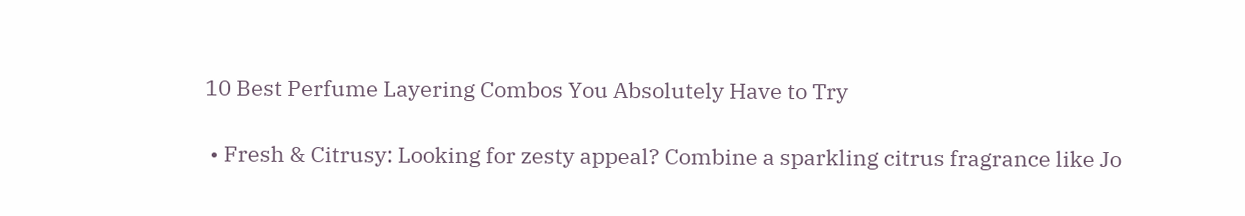10 Best Perfume Layering Combos You Absolutely Have to Try

 • Fresh & Citrusy: Looking for zesty appeal? Combine a sparkling citrus fragrance like Jo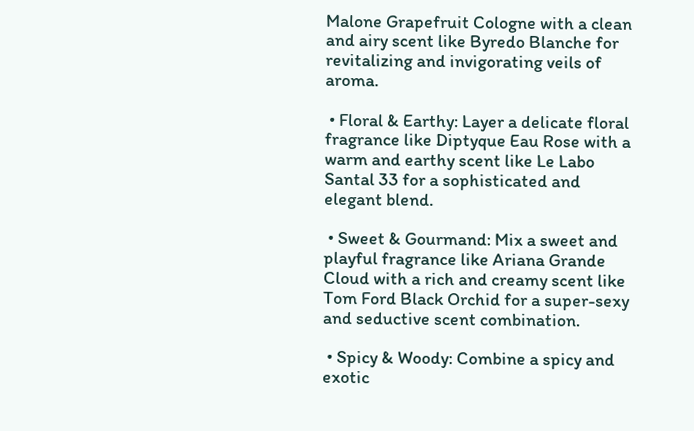Malone Grapefruit Cologne with a clean and airy scent like Byredo Blanche for revitalizing and invigorating veils of aroma.

 • Floral & Earthy: Layer a delicate floral fragrance like Diptyque Eau Rose with a warm and earthy scent like Le Labo Santal 33 for a sophisticated and elegant blend.

 • Sweet & Gourmand: Mix a sweet and playful fragrance like Ariana Grande Cloud with a rich and creamy scent like Tom Ford Black Orchid for a super-sexy and seductive scent combination.

 • Spicy & Woody: Combine a spicy and exotic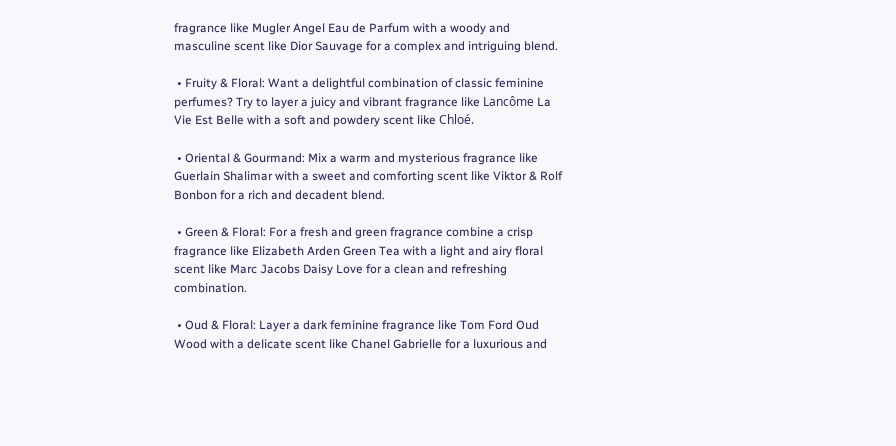fragrance like Mugler Angel Eau de Parfum with a woody and masculine scent like Dior Sauvage for a complex and intriguing blend.

 • Fruity & Floral: Want a delightful combination of classic feminine perfumes? Try to layer a juicy and vibrant fragrance like Lancôme La Vie Est Belle with a soft and powdery scent like Chloé.

 • Oriental & Gourmand: Mix a warm and mysterious fragrance like Guerlain Shalimar with a sweet and comforting scent like Viktor & Rolf Bonbon for a rich and decadent blend.

 • Green & Floral: For a fresh and green fragrance combine a crisp fragrance like Elizabeth Arden Green Tea with a light and airy floral scent like Marc Jacobs Daisy Love for a clean and refreshing combination.

 • Oud & Floral: Layer a dark feminine fragrance like Tom Ford Oud Wood with a delicate scent like Chanel Gabrielle for a luxurious and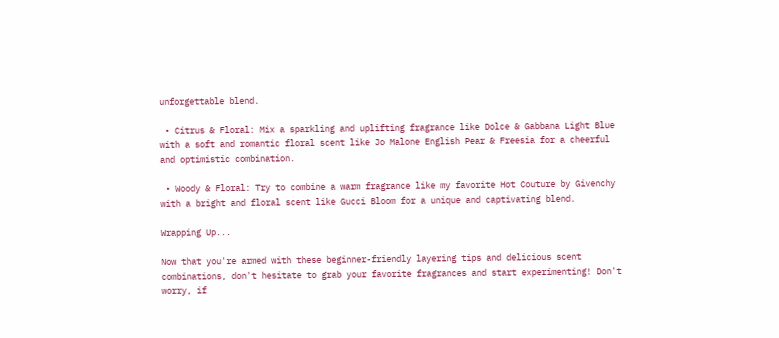unforgettable blend.

 • Citrus & Floral: Mix a sparkling and uplifting fragrance like Dolce & Gabbana Light Blue with a soft and romantic floral scent like Jo Malone English Pear & Freesia for a cheerful and optimistic combination.

 • Woody & Floral: Try to combine a warm fragrance like my favorite Hot Couture by Givenchy with a bright and floral scent like Gucci Bloom for a unique and captivating blend.

Wrapping Up...

Now that you're armed with these beginner-friendly layering tips and delicious scent combinations, don't hesitate to grab your favorite fragrances and start experimenting! Don't worry, if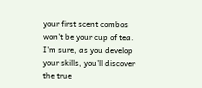your first scent combos won't be your cup of tea. I'm sure, as you develop your skills, you'll discover the true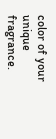color of your unique fragrance.